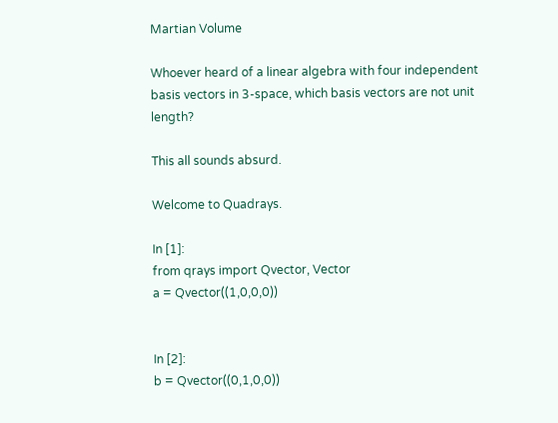Martian Volume

Whoever heard of a linear algebra with four independent basis vectors in 3-space, which basis vectors are not unit length?

This all sounds absurd.

Welcome to Quadrays.

In [1]:
from qrays import Qvector, Vector
a = Qvector((1,0,0,0))


In [2]:
b = Qvector((0,1,0,0))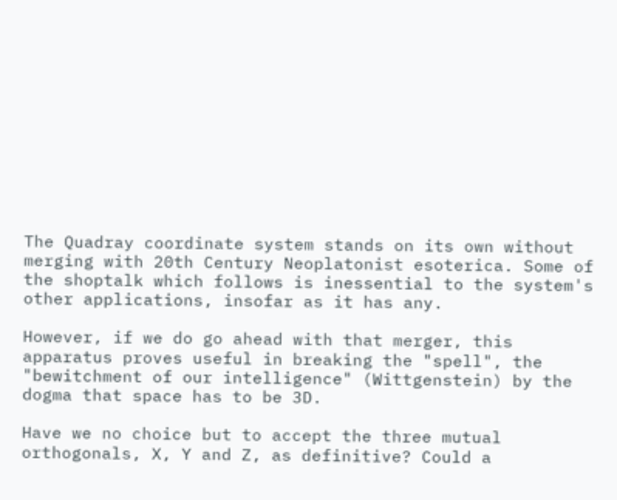The Quadray coordinate system stands on its own without merging with 20th Century Neoplatonist esoterica. Some of the shoptalk which follows is inessential to the system's other applications, insofar as it has any.

However, if we do go ahead with that merger, this apparatus proves useful in breaking the "spell", the "bewitchment of our intelligence" (Wittgenstein) by the dogma that space has to be 3D.

Have we no choice but to accept the three mutual orthogonals, X, Y and Z, as definitive? Could a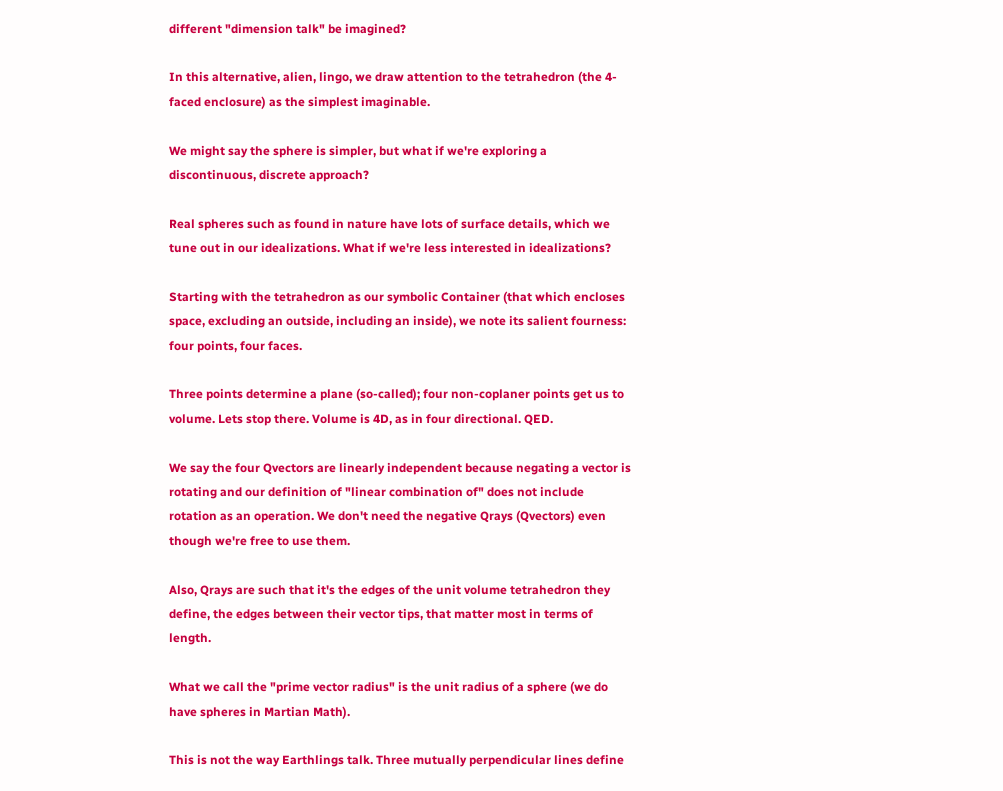different "dimension talk" be imagined?

In this alternative, alien, lingo, we draw attention to the tetrahedron (the 4-faced enclosure) as the simplest imaginable.

We might say the sphere is simpler, but what if we're exploring a discontinuous, discrete approach?

Real spheres such as found in nature have lots of surface details, which we tune out in our idealizations. What if we're less interested in idealizations?

Starting with the tetrahedron as our symbolic Container (that which encloses space, excluding an outside, including an inside), we note its salient fourness: four points, four faces.

Three points determine a plane (so-called); four non-coplaner points get us to volume. Lets stop there. Volume is 4D, as in four directional. QED.

We say the four Qvectors are linearly independent because negating a vector is rotating and our definition of "linear combination of" does not include rotation as an operation. We don't need the negative Qrays (Qvectors) even though we're free to use them.

Also, Qrays are such that it's the edges of the unit volume tetrahedron they define, the edges between their vector tips, that matter most in terms of length.

What we call the "prime vector radius" is the unit radius of a sphere (we do have spheres in Martian Math).

This is not the way Earthlings talk. Three mutually perpendicular lines define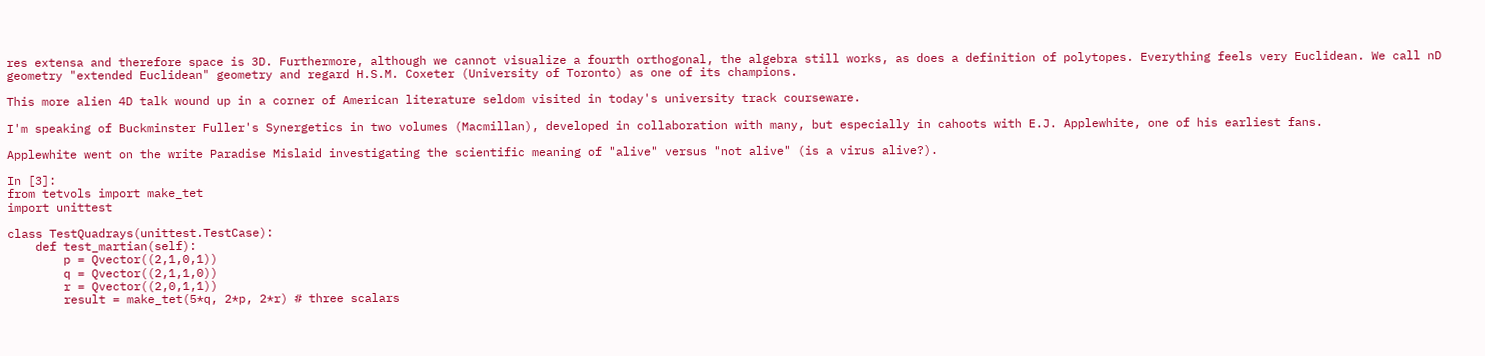res extensa and therefore space is 3D. Furthermore, although we cannot visualize a fourth orthogonal, the algebra still works, as does a definition of polytopes. Everything feels very Euclidean. We call nD geometry "extended Euclidean" geometry and regard H.S.M. Coxeter (University of Toronto) as one of its champions.

This more alien 4D talk wound up in a corner of American literature seldom visited in today's university track courseware.

I'm speaking of Buckminster Fuller's Synergetics in two volumes (Macmillan), developed in collaboration with many, but especially in cahoots with E.J. Applewhite, one of his earliest fans.

Applewhite went on the write Paradise Mislaid investigating the scientific meaning of "alive" versus "not alive" (is a virus alive?).

In [3]:
from tetvols import make_tet
import unittest

class TestQuadrays(unittest.TestCase):
    def test_martian(self):
        p = Qvector((2,1,0,1))
        q = Qvector((2,1,1,0))
        r = Qvector((2,0,1,1))
        result = make_tet(5*q, 2*p, 2*r) # three scalars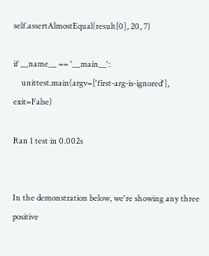self.assertAlmostEqual(result[0], 20, 7)

if __name__ == '__main__':
    unittest.main(argv=['first-arg-is-ignored'], exit=False)

Ran 1 test in 0.002s


In the demonstration below, we're showing any three positive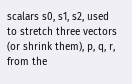scalars s0, s1, s2, used to stretch three vectors (or shrink them), p, q, r, from the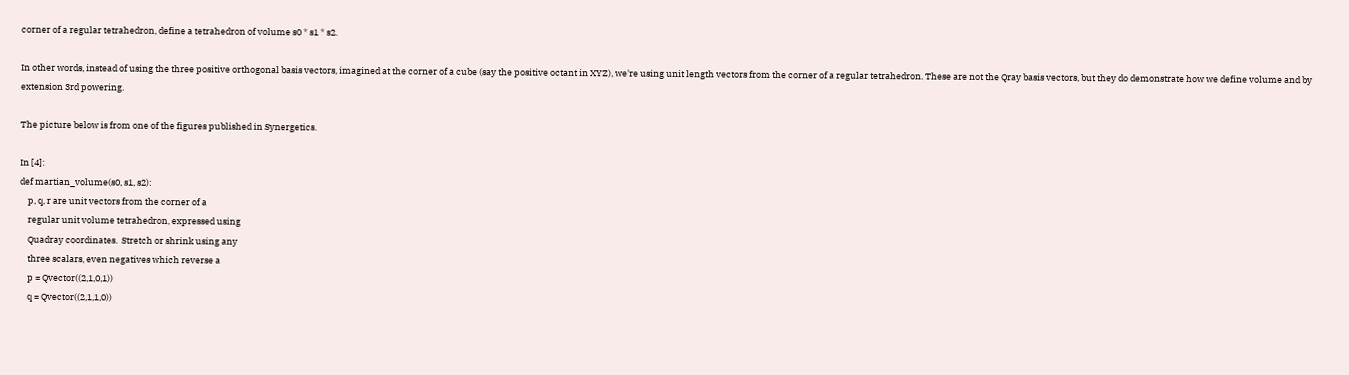corner of a regular tetrahedron, define a tetrahedron of volume s0 * s1 * s2.

In other words, instead of using the three positive orthogonal basis vectors, imagined at the corner of a cube (say the positive octant in XYZ), we're using unit length vectors from the corner of a regular tetrahedron. These are not the Qray basis vectors, but they do demonstrate how we define volume and by extension 3rd powering.

The picture below is from one of the figures published in Synergetics.

In [4]:
def martian_volume(s0, s1, s2):
    p, q, r are unit vectors from the corner of a
    regular unit volume tetrahedron, expressed using
    Quadray coordinates.  Stretch or shrink using any
    three scalars, even negatives which reverse a
    p = Qvector((2,1,0,1))
    q = Qvector((2,1,1,0))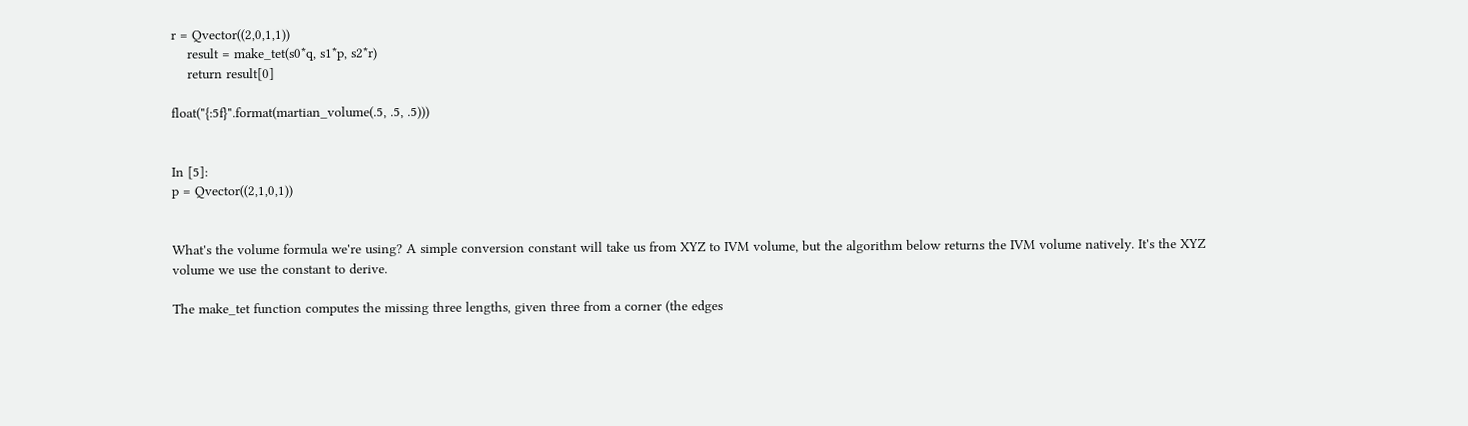r = Qvector((2,0,1,1))
    result = make_tet(s0*q, s1*p, s2*r)
    return result[0]

float("{:5f}".format(martian_volume(.5, .5, .5)))


In [5]:
p = Qvector((2,1,0,1))


What's the volume formula we're using? A simple conversion constant will take us from XYZ to IVM volume, but the algorithm below returns the IVM volume natively. It's the XYZ volume we use the constant to derive.

The make_tet function computes the missing three lengths, given three from a corner (the edges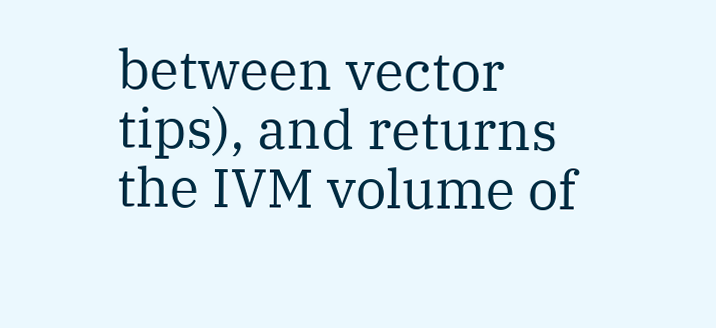between vector tips), and returns the IVM volume of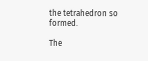the tetrahedron so formed.

The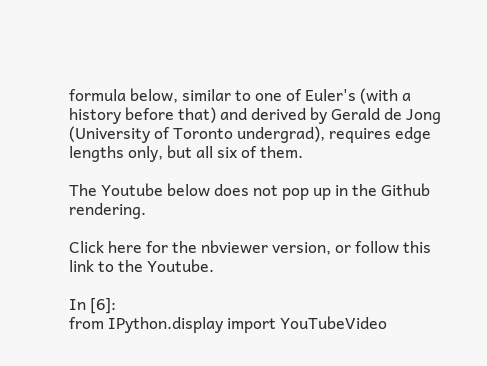formula below, similar to one of Euler's (with a history before that) and derived by Gerald de Jong (University of Toronto undergrad), requires edge lengths only, but all six of them.

The Youtube below does not pop up in the Github rendering.

Click here for the nbviewer version, or follow this link to the Youtube.

In [6]:
from IPython.display import YouTubeVideo